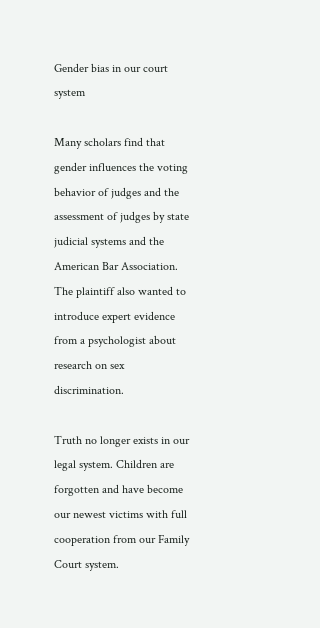Gender bias in our court system

Many scholars find that gender influences the voting behavior of judges and the assessment of judges by state judicial systems and the American Bar Association. The plaintiff also wanted to introduce expert evidence from a psychologist about research on sex discrimination.

Truth no longer exists in our legal system. Children are forgotten and have become our newest victims with full cooperation from our Family Court system.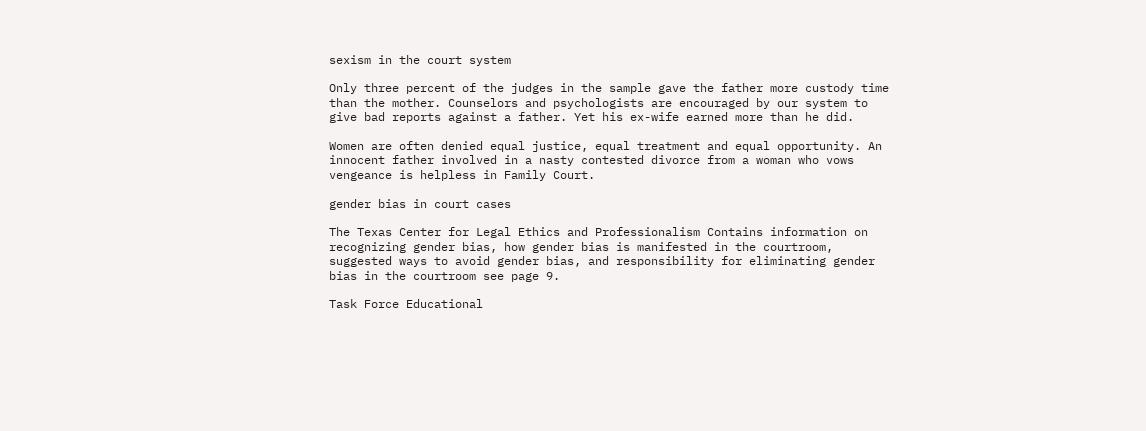sexism in the court system

Only three percent of the judges in the sample gave the father more custody time than the mother. Counselors and psychologists are encouraged by our system to give bad reports against a father. Yet his ex-wife earned more than he did.

Women are often denied equal justice, equal treatment and equal opportunity. An innocent father involved in a nasty contested divorce from a woman who vows vengeance is helpless in Family Court.

gender bias in court cases

The Texas Center for Legal Ethics and Professionalism Contains information on recognizing gender bias, how gender bias is manifested in the courtroom, suggested ways to avoid gender bias, and responsibility for eliminating gender bias in the courtroom see page 9.

Task Force Educational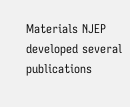Materials NJEP developed several publications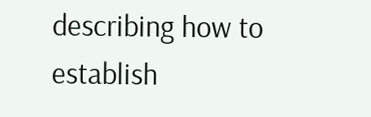describing how to establish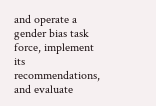and operate a gender bias task force, implement its recommendations, and evaluate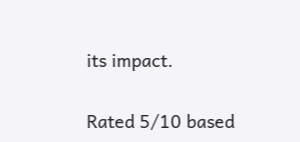its impact.

Rated 5/10 based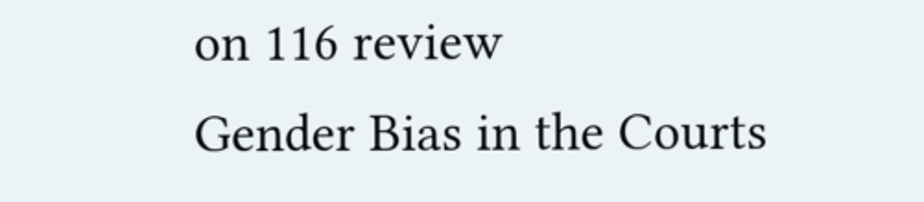on 116 review
Gender Bias in the Courts